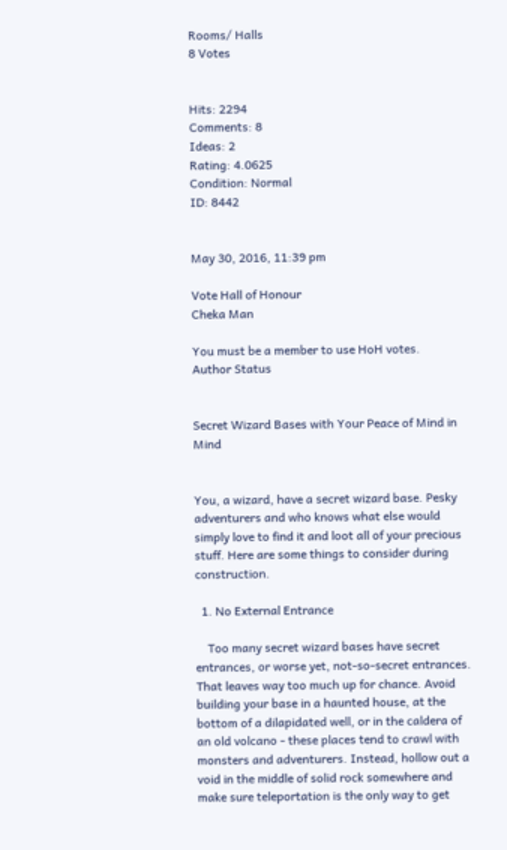Rooms/ Halls
8 Votes


Hits: 2294
Comments: 8
Ideas: 2
Rating: 4.0625
Condition: Normal
ID: 8442


May 30, 2016, 11:39 pm

Vote Hall of Honour
Cheka Man

You must be a member to use HoH votes.
Author Status


Secret Wizard Bases with Your Peace of Mind in Mind


You, a wizard, have a secret wizard base. Pesky adventurers and who knows what else would simply love to find it and loot all of your precious stuff. Here are some things to consider during construction.

  1. No External Entrance

    Too many secret wizard bases have secret entrances, or worse yet, not-so-secret entrances. That leaves way too much up for chance. Avoid building your base in a haunted house, at the bottom of a dilapidated well, or in the caldera of an old volcano - these places tend to crawl with monsters and adventurers. Instead, hollow out a void in the middle of solid rock somewhere and make sure teleportation is the only way to get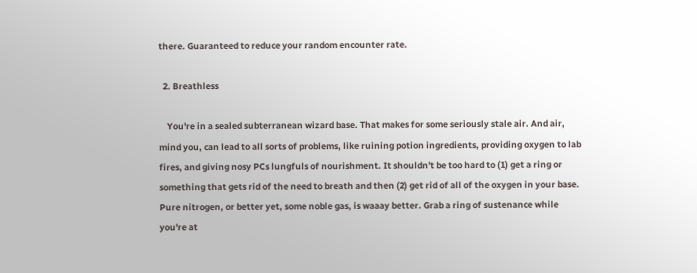there. Guaranteed to reduce your random encounter rate.

  2. Breathless

    You're in a sealed subterranean wizard base. That makes for some seriously stale air. And air, mind you, can lead to all sorts of problems, like ruining potion ingredients, providing oxygen to lab fires, and giving nosy PCs lungfuls of nourishment. It shouldn't be too hard to (1) get a ring or something that gets rid of the need to breath and then (2) get rid of all of the oxygen in your base. Pure nitrogen, or better yet, some noble gas, is waaay better. Grab a ring of sustenance while you're at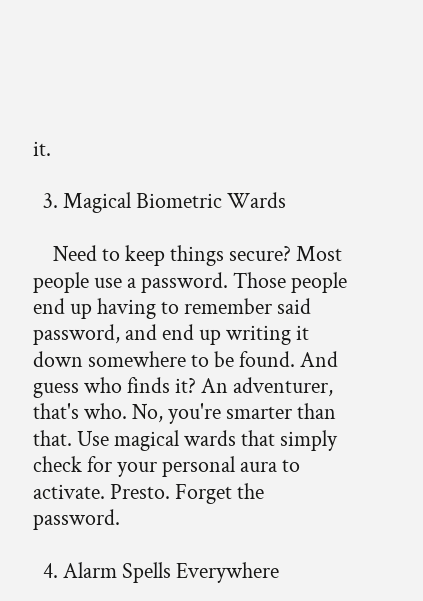it.

  3. Magical Biometric Wards

    Need to keep things secure? Most people use a password. Those people end up having to remember said password, and end up writing it down somewhere to be found. And guess who finds it? An adventurer, that's who. No, you're smarter than that. Use magical wards that simply check for your personal aura to activate. Presto. Forget the password.

  4. Alarm Spells Everywhere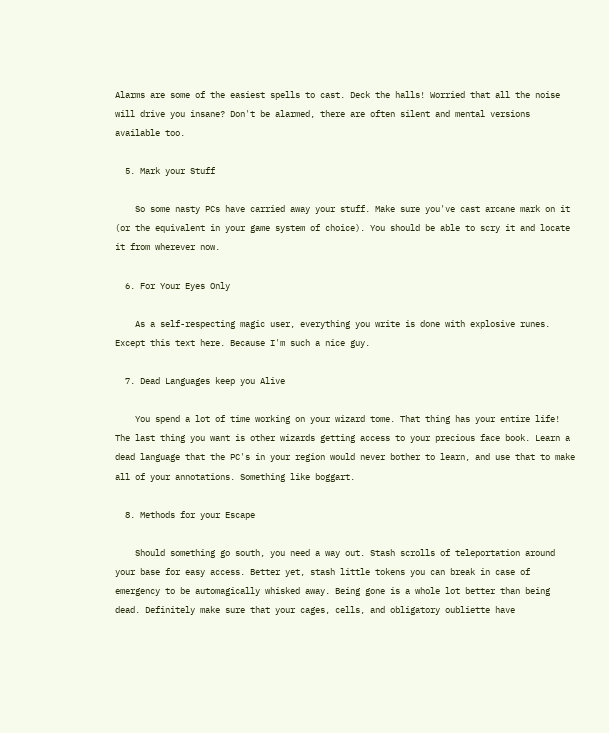Alarms are some of the easiest spells to cast. Deck the halls! Worried that all the noise will drive you insane? Don't be alarmed, there are often silent and mental versions available too.

  5. Mark your Stuff

    So some nasty PCs have carried away your stuff. Make sure you've cast arcane mark on it (or the equivalent in your game system of choice). You should be able to scry it and locate it from wherever now.

  6. For Your Eyes Only

    As a self-respecting magic user, everything you write is done with explosive runes. Except this text here. Because I'm such a nice guy.

  7. Dead Languages keep you Alive

    You spend a lot of time working on your wizard tome. That thing has your entire life! The last thing you want is other wizards getting access to your precious face book. Learn a dead language that the PC's in your region would never bother to learn, and use that to make all of your annotations. Something like boggart.

  8. Methods for your Escape

    Should something go south, you need a way out. Stash scrolls of teleportation around your base for easy access. Better yet, stash little tokens you can break in case of emergency to be automagically whisked away. Being gone is a whole lot better than being dead. Definitely make sure that your cages, cells, and obligatory oubliette have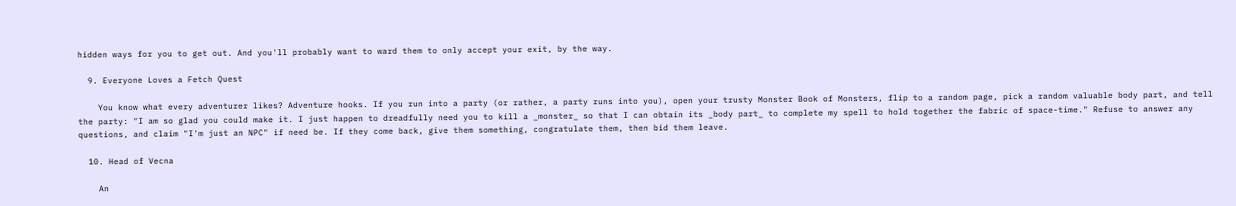hidden ways for you to get out. And you'll probably want to ward them to only accept your exit, by the way.

  9. Everyone Loves a Fetch Quest

    You know what every adventurer likes? Adventure hooks. If you run into a party (or rather, a party runs into you), open your trusty Monster Book of Monsters, flip to a random page, pick a random valuable body part, and tell the party: "I am so glad you could make it. I just happen to dreadfully need you to kill a _monster_ so that I can obtain its _body part_ to complete my spell to hold together the fabric of space-time." Refuse to answer any questions, and claim "I'm just an NPC" if need be. If they come back, give them something, congratulate them, then bid them leave.

  10. Head of Vecna

    An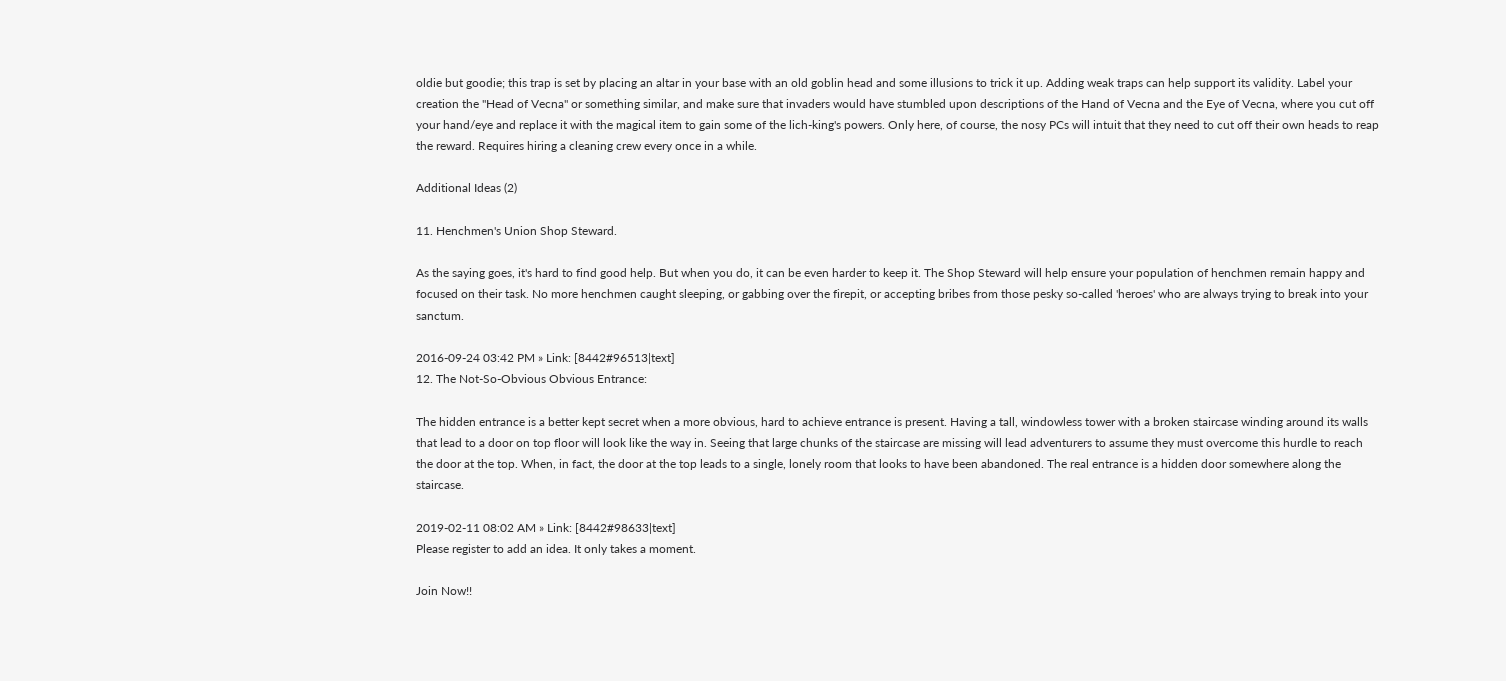oldie but goodie; this trap is set by placing an altar in your base with an old goblin head and some illusions to trick it up. Adding weak traps can help support its validity. Label your creation the "Head of Vecna" or something similar, and make sure that invaders would have stumbled upon descriptions of the Hand of Vecna and the Eye of Vecna, where you cut off your hand/eye and replace it with the magical item to gain some of the lich-king's powers. Only here, of course, the nosy PCs will intuit that they need to cut off their own heads to reap the reward. Requires hiring a cleaning crew every once in a while.

Additional Ideas (2)

11. Henchmen's Union Shop Steward.

As the saying goes, it's hard to find good help. But when you do, it can be even harder to keep it. The Shop Steward will help ensure your population of henchmen remain happy and focused on their task. No more henchmen caught sleeping, or gabbing over the firepit, or accepting bribes from those pesky so-called 'heroes' who are always trying to break into your sanctum.

2016-09-24 03:42 PM » Link: [8442#96513|text]
12. The Not-So-Obvious Obvious Entrance:

The hidden entrance is a better kept secret when a more obvious, hard to achieve entrance is present. Having a tall, windowless tower with a broken staircase winding around its walls that lead to a door on top floor will look like the way in. Seeing that large chunks of the staircase are missing will lead adventurers to assume they must overcome this hurdle to reach the door at the top. When, in fact, the door at the top leads to a single, lonely room that looks to have been abandoned. The real entrance is a hidden door somewhere along the staircase.

2019-02-11 08:02 AM » Link: [8442#98633|text]
Please register to add an idea. It only takes a moment.

Join Now!!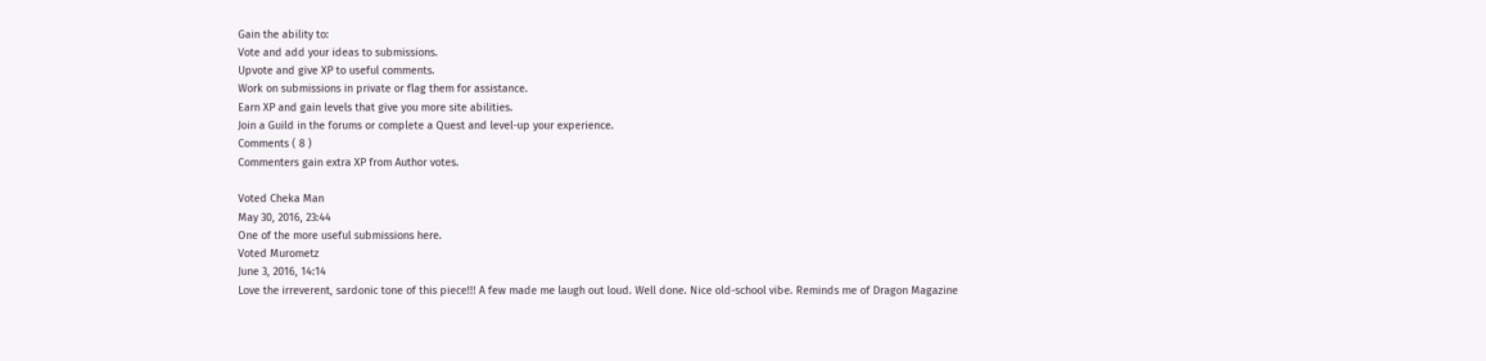Gain the ability to:
Vote and add your ideas to submissions.
Upvote and give XP to useful comments.
Work on submissions in private or flag them for assistance.
Earn XP and gain levels that give you more site abilities.
Join a Guild in the forums or complete a Quest and level-up your experience.
Comments ( 8 )
Commenters gain extra XP from Author votes.

Voted Cheka Man
May 30, 2016, 23:44
One of the more useful submissions here.
Voted Murometz
June 3, 2016, 14:14
Love the irreverent, sardonic tone of this piece!!! A few made me laugh out loud. Well done. Nice old-school vibe. Reminds me of Dragon Magazine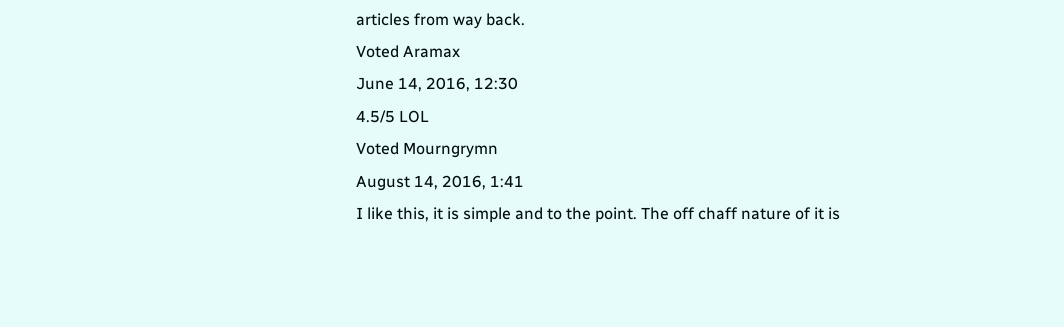articles from way back.
Voted Aramax
June 14, 2016, 12:30
4.5/5 LOL
Voted Mourngrymn
August 14, 2016, 1:41
I like this, it is simple and to the point. The off chaff nature of it is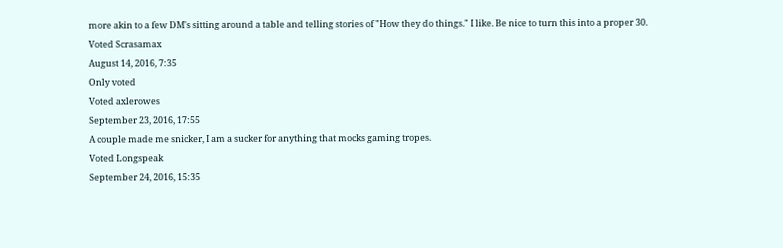more akin to a few DM's sitting around a table and telling stories of "How they do things." I like. Be nice to turn this into a proper 30.
Voted Scrasamax
August 14, 2016, 7:35
Only voted
Voted axlerowes
September 23, 2016, 17:55
A couple made me snicker, I am a sucker for anything that mocks gaming tropes.
Voted Longspeak
September 24, 2016, 15:35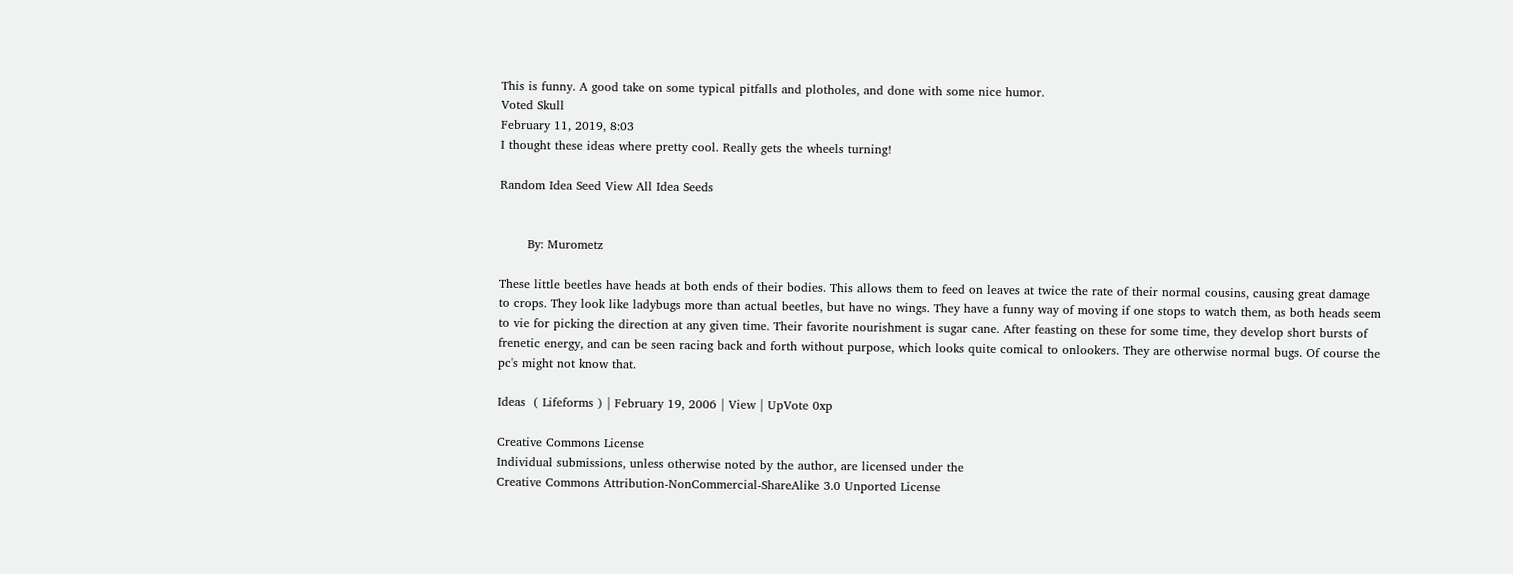This is funny. A good take on some typical pitfalls and plotholes, and done with some nice humor.
Voted Skull
February 11, 2019, 8:03
I thought these ideas where pretty cool. Really gets the wheels turning!

Random Idea Seed View All Idea Seeds


       By: Murometz

These little beetles have heads at both ends of their bodies. This allows them to feed on leaves at twice the rate of their normal cousins, causing great damage to crops. They look like ladybugs more than actual beetles, but have no wings. They have a funny way of moving if one stops to watch them, as both heads seem to vie for picking the direction at any given time. Their favorite nourishment is sugar cane. After feasting on these for some time, they develop short bursts of frenetic energy, and can be seen racing back and forth without purpose, which looks quite comical to onlookers. They are otherwise normal bugs. Of course the pc's might not know that.

Ideas  ( Lifeforms ) | February 19, 2006 | View | UpVote 0xp

Creative Commons License
Individual submissions, unless otherwise noted by the author, are licensed under the
Creative Commons Attribution-NonCommercial-ShareAlike 3.0 Unported License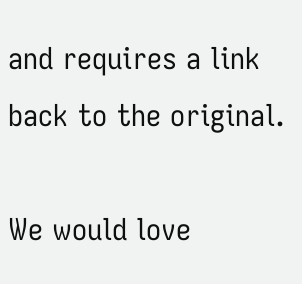and requires a link back to the original.

We would love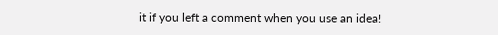it if you left a comment when you use an idea!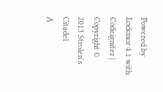Powered by Lockmor 4.1 with Codeigniter | Copyright © 2013 Strolen's Citadel
A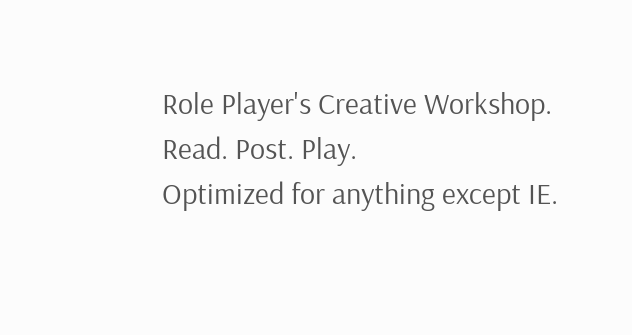Role Player's Creative Workshop.
Read. Post. Play.
Optimized for anything except IE.